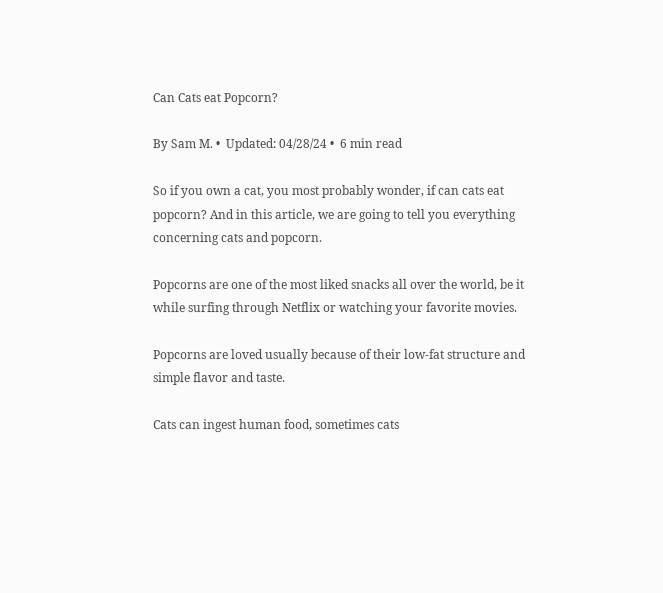Can Cats eat Popcorn?

By Sam M. •  Updated: 04/28/24 •  6 min read

So if you own a cat, you most probably wonder, if can cats eat popcorn? And in this article, we are going to tell you everything concerning cats and popcorn.

Popcorns are one of the most liked snacks all over the world, be it while surfing through Netflix or watching your favorite movies.

Popcorns are loved usually because of their low-fat structure and simple flavor and taste.

Cats can ingest human food, sometimes cats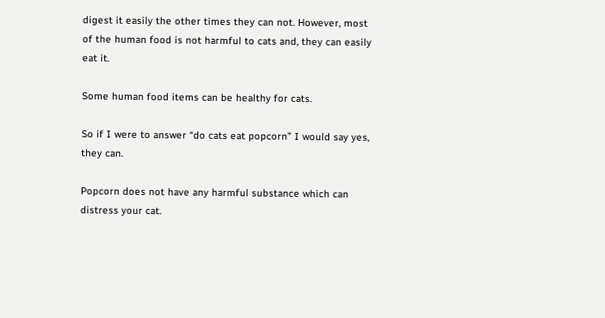digest it easily the other times they can not. However, most of the human food is not harmful to cats and, they can easily eat it.

Some human food items can be healthy for cats.

So if I were to answer “do cats eat popcorn” I would say yes, they can.

Popcorn does not have any harmful substance which can distress your cat.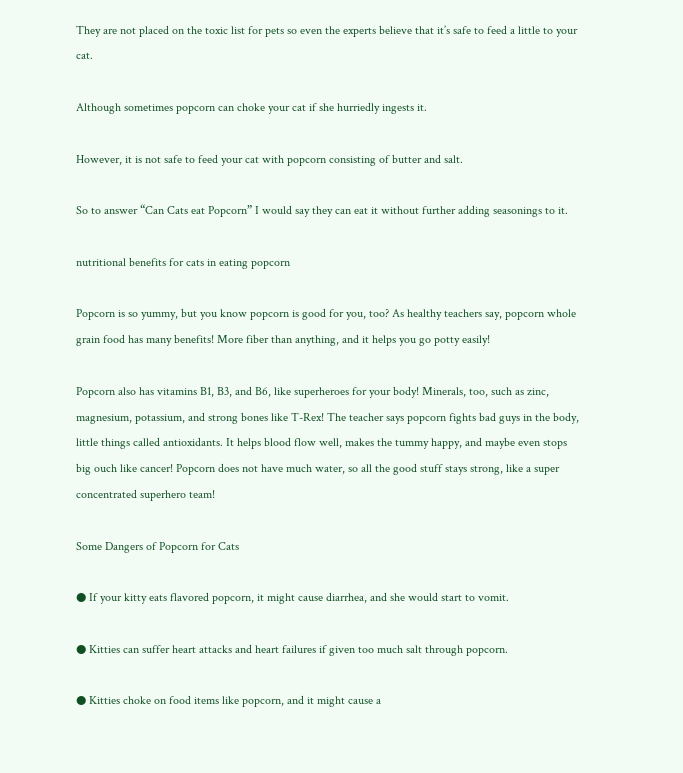They are not placed on the toxic list for pets so even the experts believe that it’s safe to feed a little to your cat.

Although sometimes popcorn can choke your cat if she hurriedly ingests it.

However, it is not safe to feed your cat with popcorn consisting of butter and salt.

So to answer “Can Cats eat Popcorn” I would say they can eat it without further adding seasonings to it.

nutritional benefits for cats in eating popcorn

Popcorn is so yummy, but you know popcorn is good for you, too? As healthy teachers say, popcorn whole grain food has many benefits! More fiber than anything, and it helps you go potty easily!

Popcorn also has vitamins B1, B3, and B6, like superheroes for your body! Minerals, too, such as zinc, magnesium, potassium, and strong bones like T-Rex! The teacher says popcorn fights bad guys in the body, little things called antioxidants. It helps blood flow well, makes the tummy happy, and maybe even stops big ouch like cancer! Popcorn does not have much water, so all the good stuff stays strong, like a super concentrated superhero team!

Some Dangers of Popcorn for Cats

● If your kitty eats flavored popcorn, it might cause diarrhea, and she would start to vomit.

● Kitties can suffer heart attacks and heart failures if given too much salt through popcorn.

● Kitties choke on food items like popcorn, and it might cause a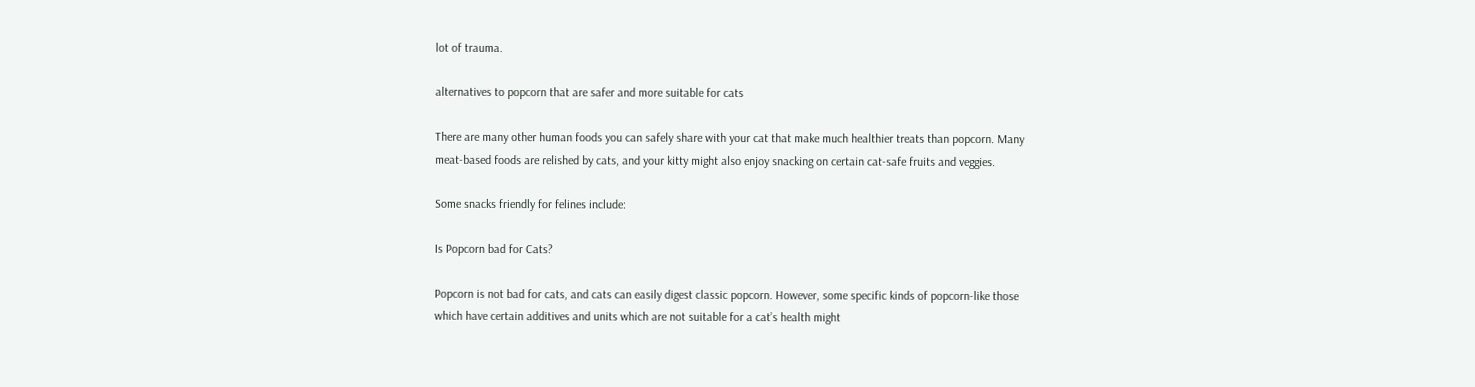lot of trauma.

alternatives to popcorn that are safer and more suitable for cats

There are many other human foods you can safely share with your cat that make much healthier treats than popcorn. Many meat-based foods are relished by cats, and your kitty might also enjoy snacking on certain cat-safe fruits and veggies.

Some snacks friendly for felines include:

Is Popcorn bad for Cats?

Popcorn is not bad for cats, and cats can easily digest classic popcorn. However, some specific kinds of popcorn-like those which have certain additives and units which are not suitable for a cat’s health might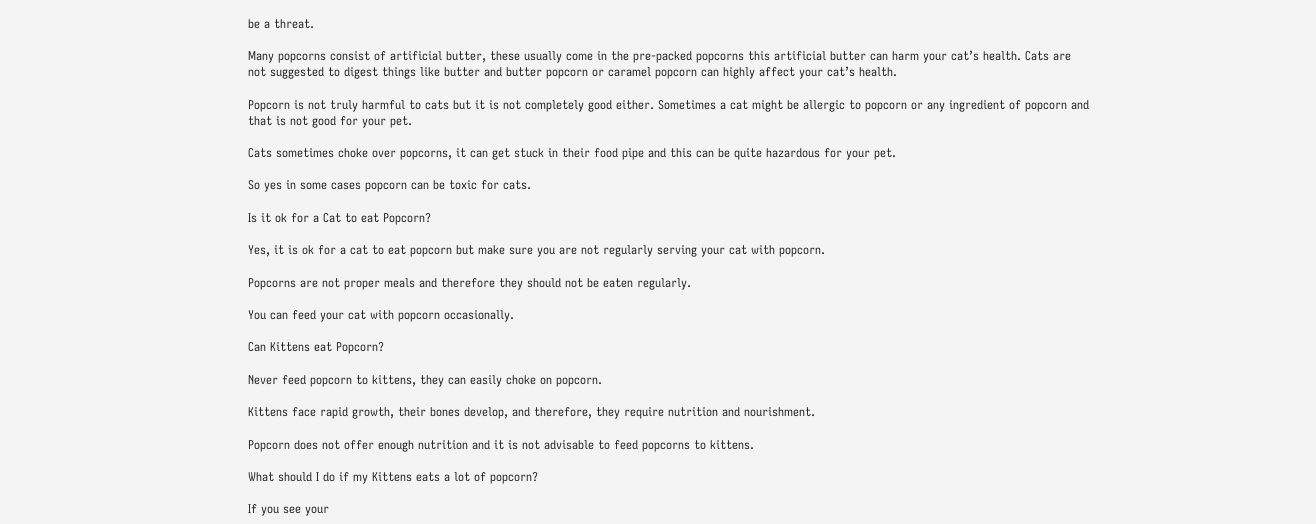be a threat.

Many popcorns consist of artificial butter, these usually come in the pre-packed popcorns this artificial butter can harm your cat’s health. Cats are not suggested to digest things like butter and butter popcorn or caramel popcorn can highly affect your cat’s health.

Popcorn is not truly harmful to cats but it is not completely good either. Sometimes a cat might be allergic to popcorn or any ingredient of popcorn and that is not good for your pet.

Cats sometimes choke over popcorns, it can get stuck in their food pipe and this can be quite hazardous for your pet.

So yes in some cases popcorn can be toxic for cats.

Is it ok for a Cat to eat Popcorn?

Yes, it is ok for a cat to eat popcorn but make sure you are not regularly serving your cat with popcorn.

Popcorns are not proper meals and therefore they should not be eaten regularly.

You can feed your cat with popcorn occasionally.

Can Kittens eat Popcorn?

Never feed popcorn to kittens, they can easily choke on popcorn.

Kittens face rapid growth, their bones develop, and therefore, they require nutrition and nourishment.

Popcorn does not offer enough nutrition and it is not advisable to feed popcorns to kittens.

What should I do if my Kittens eats a lot of popcorn?

If you see your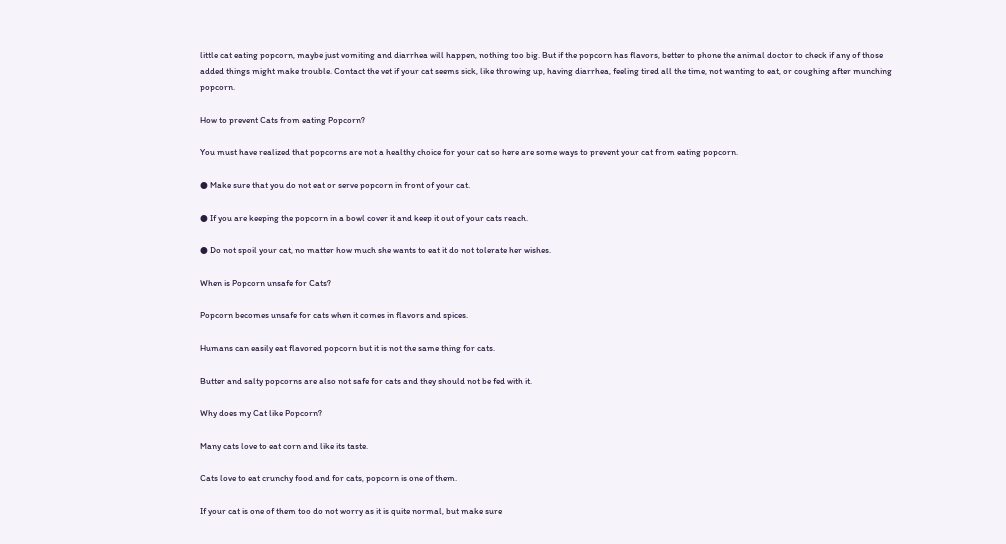little cat eating popcorn, maybe just vomiting and diarrhea will happen, nothing too big. But if the popcorn has flavors, better to phone the animal doctor to check if any of those added things might make trouble. Contact the vet if your cat seems sick, like throwing up, having diarrhea, feeling tired all the time, not wanting to eat, or coughing after munching popcorn.

How to prevent Cats from eating Popcorn?

You must have realized that popcorns are not a healthy choice for your cat so here are some ways to prevent your cat from eating popcorn.

● Make sure that you do not eat or serve popcorn in front of your cat.

● If you are keeping the popcorn in a bowl cover it and keep it out of your cats reach.

● Do not spoil your cat, no matter how much she wants to eat it do not tolerate her wishes.

When is Popcorn unsafe for Cats?

Popcorn becomes unsafe for cats when it comes in flavors and spices.

Humans can easily eat flavored popcorn but it is not the same thing for cats.

Butter and salty popcorns are also not safe for cats and they should not be fed with it.

Why does my Cat like Popcorn?

Many cats love to eat corn and like its taste.

Cats love to eat crunchy food and for cats, popcorn is one of them.

If your cat is one of them too do not worry as it is quite normal, but make sure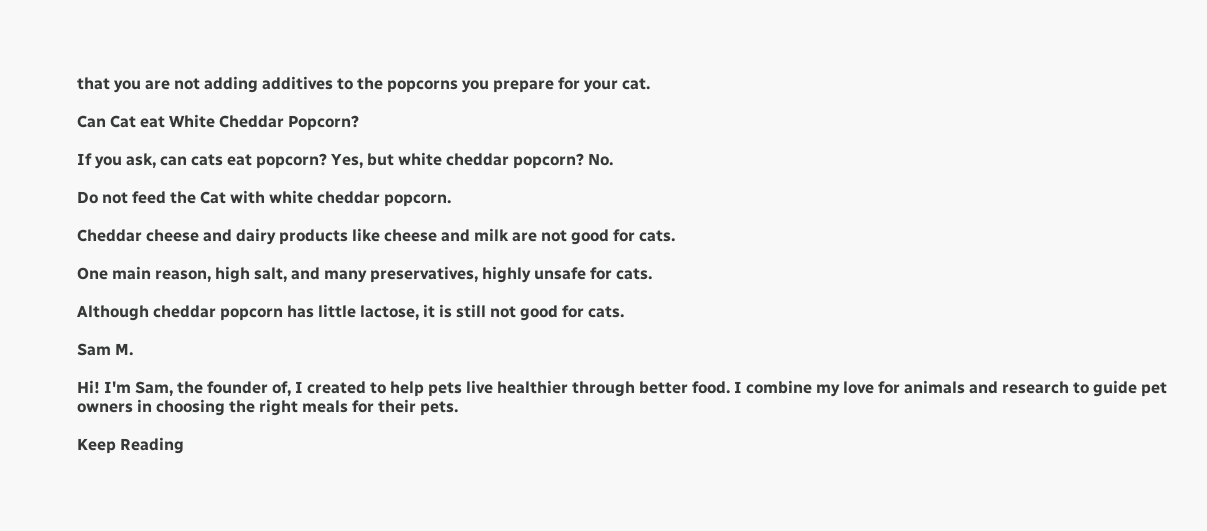that you are not adding additives to the popcorns you prepare for your cat.

Can Cat eat White Cheddar Popcorn?

If you ask, can cats eat popcorn? Yes, but white cheddar popcorn? No.

Do not feed the Cat with white cheddar popcorn.

Cheddar cheese and dairy products like cheese and milk are not good for cats.

One main reason, high salt, and many preservatives, highly unsafe for cats.

Although cheddar popcorn has little lactose, it is still not good for cats.

Sam M.

Hi! I'm Sam, the founder of, I created to help pets live healthier through better food. I combine my love for animals and research to guide pet owners in choosing the right meals for their pets.

Keep Reading